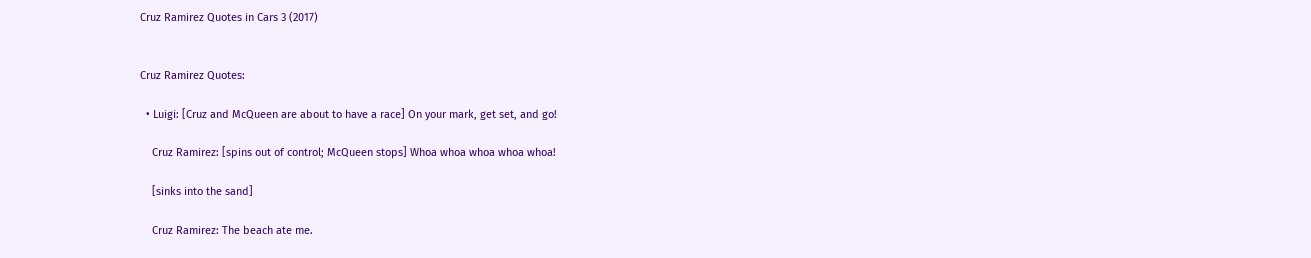Cruz Ramirez Quotes in Cars 3 (2017)


Cruz Ramirez Quotes:

  • Luigi: [Cruz and McQueen are about to have a race] On your mark, get set, and go!

    Cruz Ramirez: [spins out of control; McQueen stops] Whoa whoa whoa whoa whoa!

    [sinks into the sand]

    Cruz Ramirez: The beach ate me.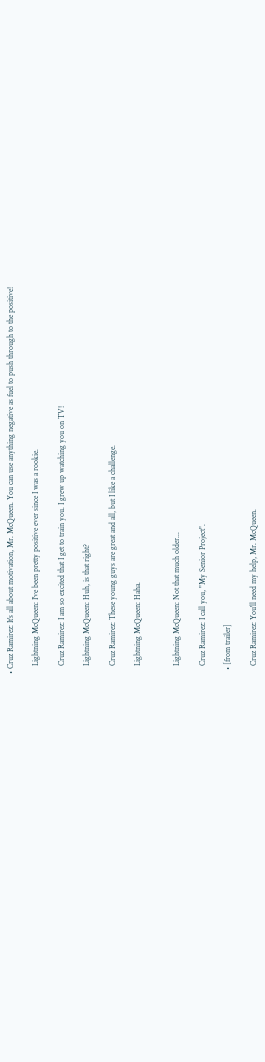• Cruz Ramirez: It's all about motivation, Mr. McQueen. You can use anything negative as fuel to push through to the positive!

    Lightning McQueen: I've been pretty positive ever since I was a rookie.

    Cruz Ramirez: I am so excited that I get to train you. I grew up watching you on TV!

    Lightning McQueen: Huh, is that right?

    Cruz Ramirez: These young guys are great and all, but I like a challenge.

    Lightning McQueen: Haha.


    Lightning McQueen: Not that much older...

    Cruz Ramirez: I call you, "My Senior Project".

  • [from trailer]

    Cruz Ramirez: You'll need my help, Mr. McQueen.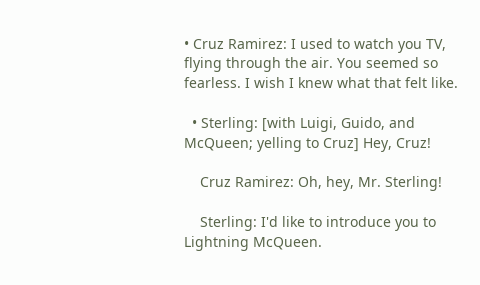• Cruz Ramirez: I used to watch you TV, flying through the air. You seemed so fearless. I wish I knew what that felt like.

  • Sterling: [with Luigi, Guido, and McQueen; yelling to Cruz] Hey, Cruz!

    Cruz Ramirez: Oh, hey, Mr. Sterling!

    Sterling: I'd like to introduce you to Lightning McQueen.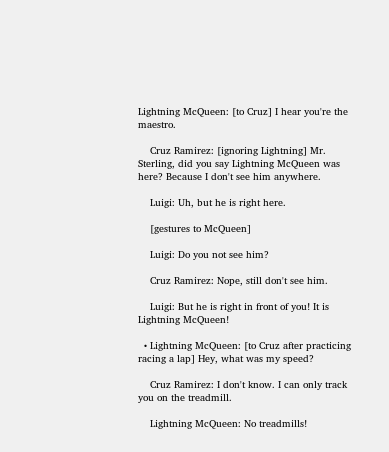Lightning McQueen: [to Cruz] I hear you're the maestro.

    Cruz Ramirez: [ignoring Lightning] Mr. Sterling, did you say Lightning McQueen was here? Because I don't see him anywhere.

    Luigi: Uh, but he is right here.

    [gestures to McQueen]

    Luigi: Do you not see him?

    Cruz Ramirez: Nope, still don't see him.

    Luigi: But he is right in front of you! It is Lightning McQueen!

  • Lightning McQueen: [to Cruz after practicing racing a lap] Hey, what was my speed?

    Cruz Ramirez: I don't know. I can only track you on the treadmill.

    Lightning McQueen: No treadmills!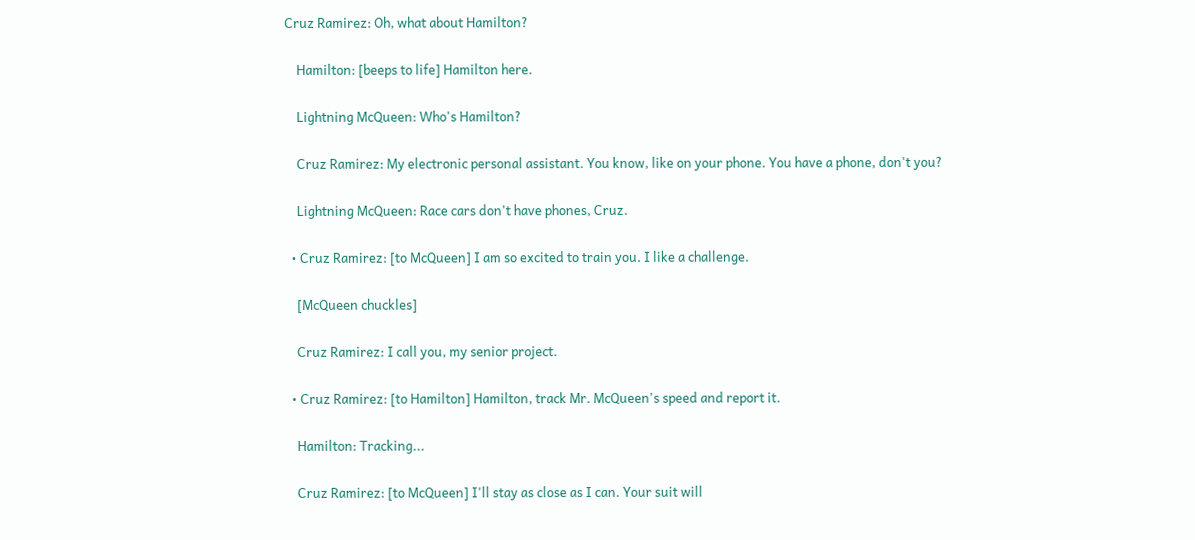Cruz Ramirez: Oh, what about Hamilton?

    Hamilton: [beeps to life] Hamilton here.

    Lightning McQueen: Who's Hamilton?

    Cruz Ramirez: My electronic personal assistant. You know, like on your phone. You have a phone, don't you?

    Lightning McQueen: Race cars don't have phones, Cruz.

  • Cruz Ramirez: [to McQueen] I am so excited to train you. I like a challenge.

    [McQueen chuckles]

    Cruz Ramirez: I call you, my senior project.

  • Cruz Ramirez: [to Hamilton] Hamilton, track Mr. McQueen's speed and report it.

    Hamilton: Tracking...

    Cruz Ramirez: [to McQueen] I'll stay as close as I can. Your suit will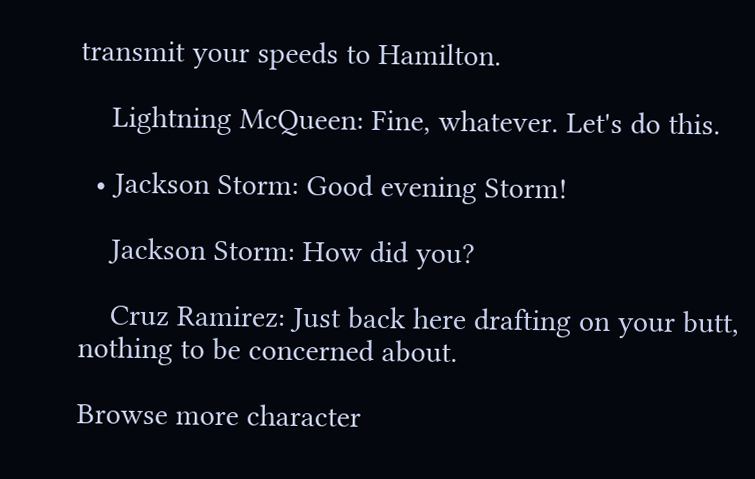transmit your speeds to Hamilton.

    Lightning McQueen: Fine, whatever. Let's do this.

  • Jackson Storm: Good evening Storm!

    Jackson Storm: How did you?

    Cruz Ramirez: Just back here drafting on your butt, nothing to be concerned about.

Browse more character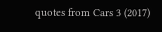quotes from Cars 3 (2017)